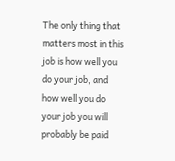The only thing that matters most in this job is how well you do your job, and how well you do your job you will probably be paid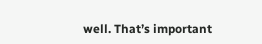well. That’s important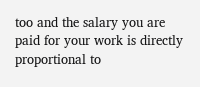too and the salary you are paid for your work is directly proportional to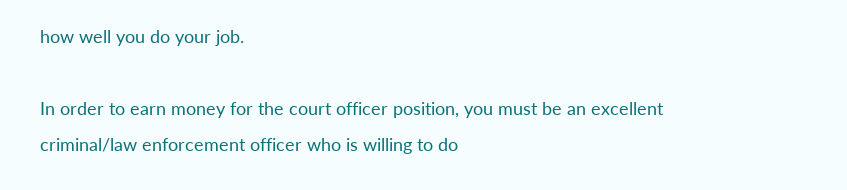how well you do your job.

In order to earn money for the court officer position, you must be an excellent criminal/law enforcement officer who is willing to do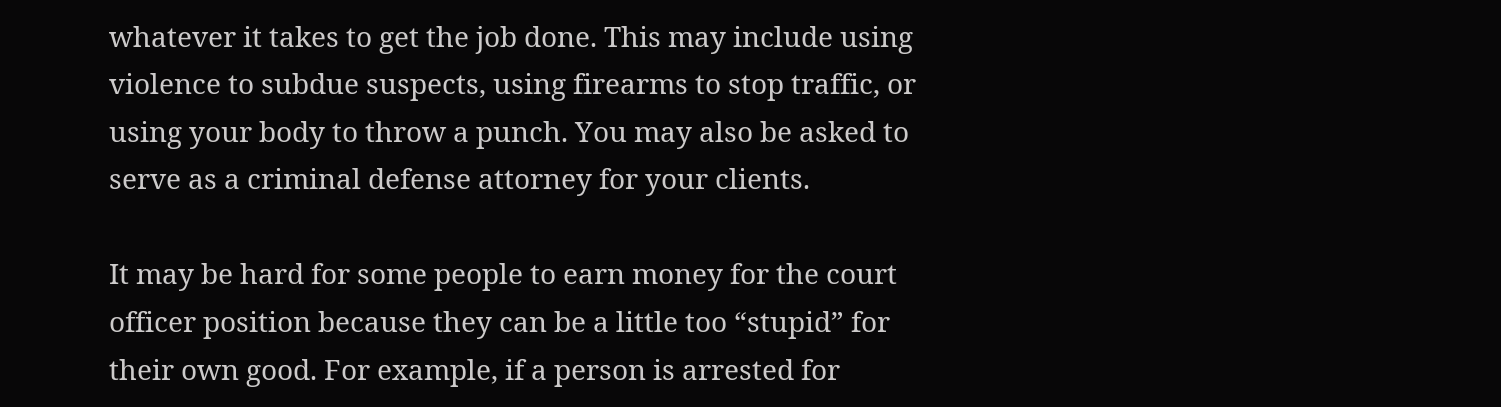whatever it takes to get the job done. This may include using violence to subdue suspects, using firearms to stop traffic, or using your body to throw a punch. You may also be asked to serve as a criminal defense attorney for your clients.

It may be hard for some people to earn money for the court officer position because they can be a little too “stupid” for their own good. For example, if a person is arrested for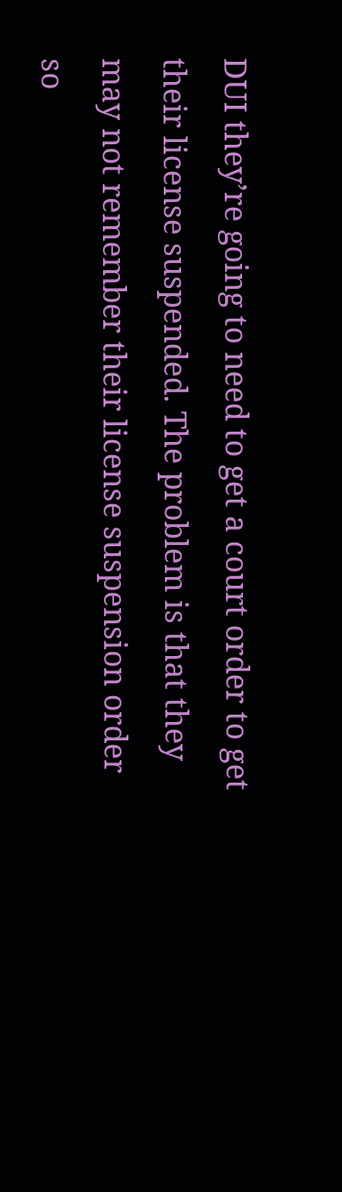DUI they’re going to need to get a court order to get their license suspended. The problem is that they may not remember their license suspension order so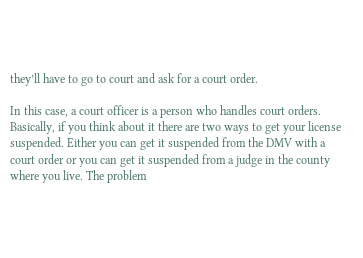they’ll have to go to court and ask for a court order.

In this case, a court officer is a person who handles court orders. Basically, if you think about it there are two ways to get your license suspended. Either you can get it suspended from the DMV with a court order or you can get it suspended from a judge in the county where you live. The problem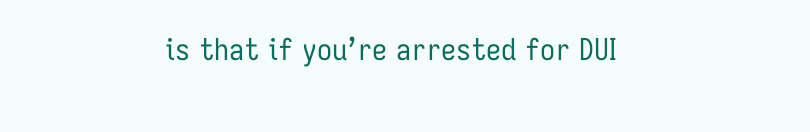is that if you’re arrested for DUI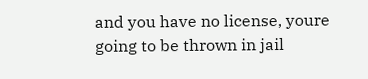and you have no license, youre going to be thrown in jail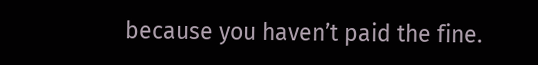because you haven’t paid the fine.